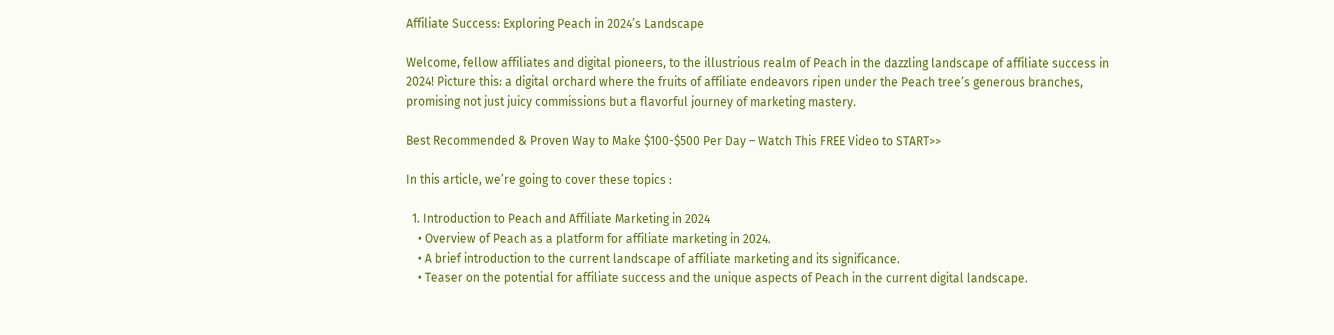Affiliate Success: Exploring Peach in 2024’s Landscape

Welcome, fellow affiliates and digital pioneers, to the illustrious realm of Peach in the dazzling landscape of affiliate success in 2024! Picture this: a digital orchard where the fruits of affiliate endeavors ripen under the Peach tree’s generous branches, promising not just juicy commissions but a flavorful journey of marketing mastery.

Best Recommended & Proven Way to Make $100-$500 Per Day – Watch This FREE Video to START>>

In this article, we’re going to cover these topics :

  1. Introduction to Peach and Affiliate Marketing in 2024
    • Overview of Peach as a platform for affiliate marketing in 2024.
    • A brief introduction to the current landscape of affiliate marketing and its significance.
    • Teaser on the potential for affiliate success and the unique aspects of Peach in the current digital landscape.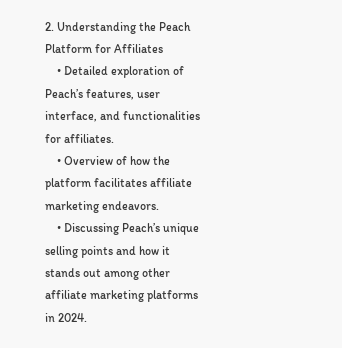2. Understanding the Peach Platform for Affiliates
    • Detailed exploration of Peach’s features, user interface, and functionalities for affiliates.
    • Overview of how the platform facilitates affiliate marketing endeavors.
    • Discussing Peach’s unique selling points and how it stands out among other affiliate marketing platforms in 2024.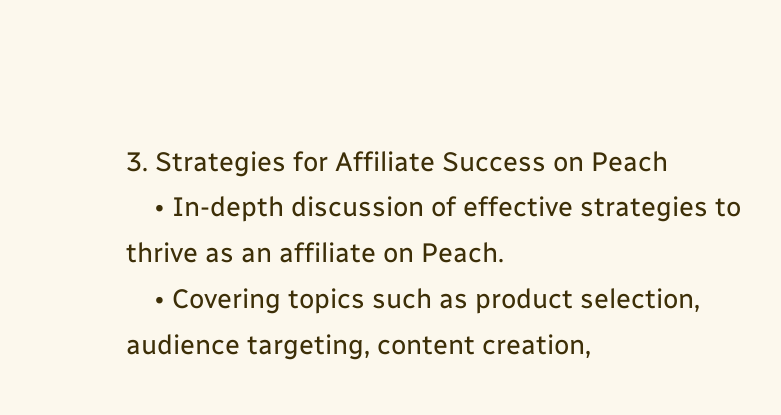3. Strategies for Affiliate Success on Peach
    • In-depth discussion of effective strategies to thrive as an affiliate on Peach.
    • Covering topics such as product selection, audience targeting, content creation,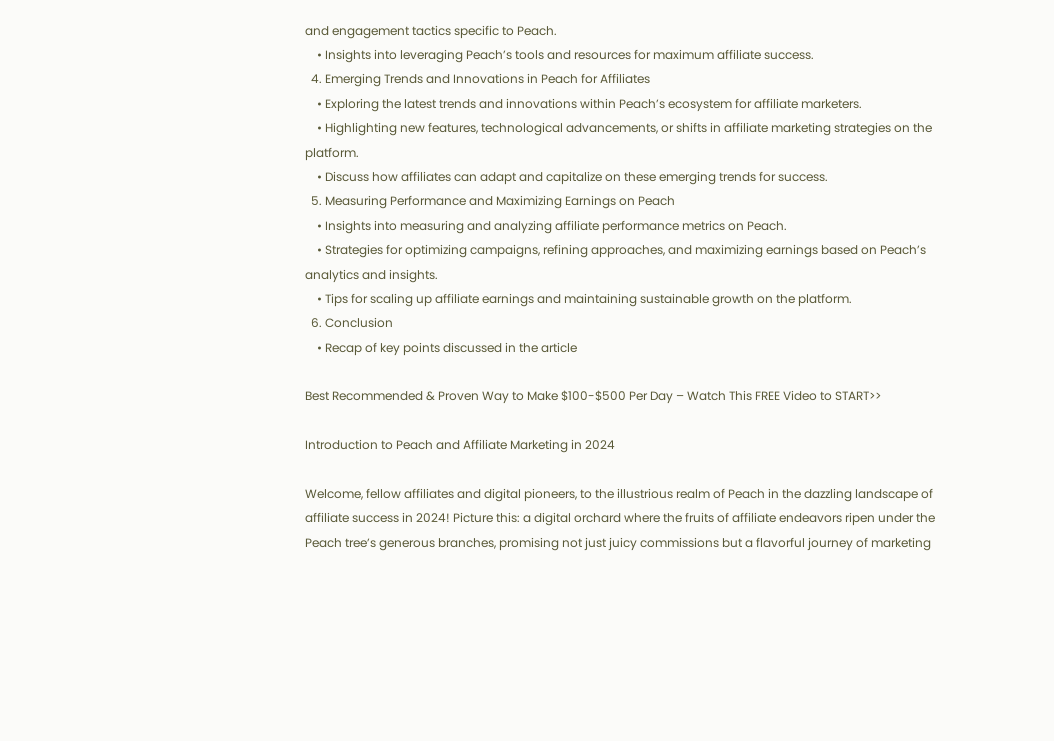and engagement tactics specific to Peach.
    • Insights into leveraging Peach’s tools and resources for maximum affiliate success.
  4. Emerging Trends and Innovations in Peach for Affiliates
    • Exploring the latest trends and innovations within Peach’s ecosystem for affiliate marketers.
    • Highlighting new features, technological advancements, or shifts in affiliate marketing strategies on the platform.
    • Discuss how affiliates can adapt and capitalize on these emerging trends for success.
  5. Measuring Performance and Maximizing Earnings on Peach
    • Insights into measuring and analyzing affiliate performance metrics on Peach.
    • Strategies for optimizing campaigns, refining approaches, and maximizing earnings based on Peach’s analytics and insights.
    • Tips for scaling up affiliate earnings and maintaining sustainable growth on the platform.
  6. Conclusion
    • Recap of key points discussed in the article

Best Recommended & Proven Way to Make $100-$500 Per Day – Watch This FREE Video to START>>

Introduction to Peach and Affiliate Marketing in 2024

Welcome, fellow affiliates and digital pioneers, to the illustrious realm of Peach in the dazzling landscape of affiliate success in 2024! Picture this: a digital orchard where the fruits of affiliate endeavors ripen under the Peach tree’s generous branches, promising not just juicy commissions but a flavorful journey of marketing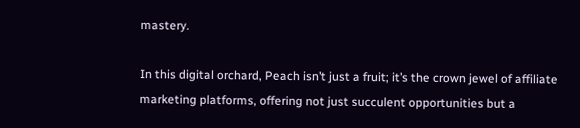mastery.

In this digital orchard, Peach isn’t just a fruit; it’s the crown jewel of affiliate marketing platforms, offering not just succulent opportunities but a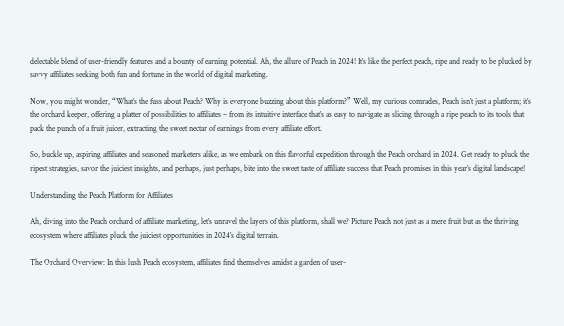delectable blend of user-friendly features and a bounty of earning potential. Ah, the allure of Peach in 2024! It’s like the perfect peach, ripe and ready to be plucked by savvy affiliates seeking both fun and fortune in the world of digital marketing.

Now, you might wonder, “What’s the fuss about Peach? Why is everyone buzzing about this platform?” Well, my curious comrades, Peach isn’t just a platform; it’s the orchard keeper, offering a platter of possibilities to affiliates – from its intuitive interface that’s as easy to navigate as slicing through a ripe peach to its tools that pack the punch of a fruit juicer, extracting the sweet nectar of earnings from every affiliate effort.

So, buckle up, aspiring affiliates and seasoned marketers alike, as we embark on this flavorful expedition through the Peach orchard in 2024. Get ready to pluck the ripest strategies, savor the juiciest insights, and perhaps, just perhaps, bite into the sweet taste of affiliate success that Peach promises in this year’s digital landscape!

Understanding the Peach Platform for Affiliates

Ah, diving into the Peach orchard of affiliate marketing, let’s unravel the layers of this platform, shall we? Picture Peach not just as a mere fruit but as the thriving ecosystem where affiliates pluck the juiciest opportunities in 2024’s digital terrain.

The Orchard Overview: In this lush Peach ecosystem, affiliates find themselves amidst a garden of user-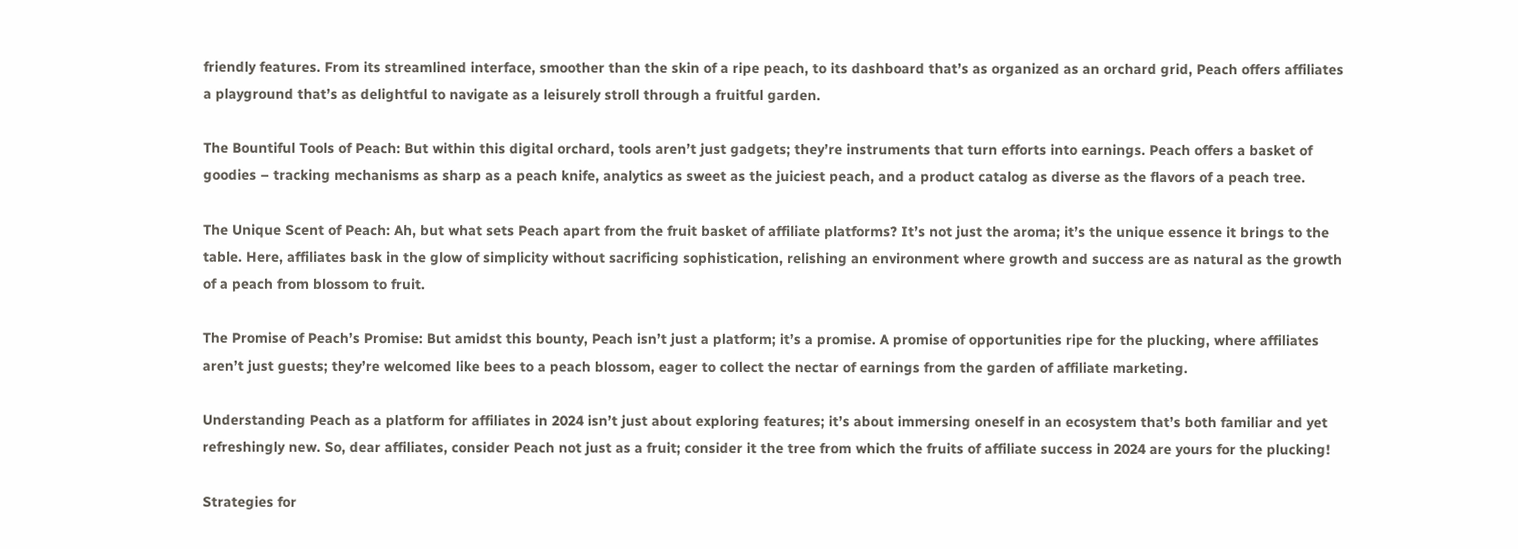friendly features. From its streamlined interface, smoother than the skin of a ripe peach, to its dashboard that’s as organized as an orchard grid, Peach offers affiliates a playground that’s as delightful to navigate as a leisurely stroll through a fruitful garden.

The Bountiful Tools of Peach: But within this digital orchard, tools aren’t just gadgets; they’re instruments that turn efforts into earnings. Peach offers a basket of goodies – tracking mechanisms as sharp as a peach knife, analytics as sweet as the juiciest peach, and a product catalog as diverse as the flavors of a peach tree.

The Unique Scent of Peach: Ah, but what sets Peach apart from the fruit basket of affiliate platforms? It’s not just the aroma; it’s the unique essence it brings to the table. Here, affiliates bask in the glow of simplicity without sacrificing sophistication, relishing an environment where growth and success are as natural as the growth of a peach from blossom to fruit.

The Promise of Peach’s Promise: But amidst this bounty, Peach isn’t just a platform; it’s a promise. A promise of opportunities ripe for the plucking, where affiliates aren’t just guests; they’re welcomed like bees to a peach blossom, eager to collect the nectar of earnings from the garden of affiliate marketing.

Understanding Peach as a platform for affiliates in 2024 isn’t just about exploring features; it’s about immersing oneself in an ecosystem that’s both familiar and yet refreshingly new. So, dear affiliates, consider Peach not just as a fruit; consider it the tree from which the fruits of affiliate success in 2024 are yours for the plucking!

Strategies for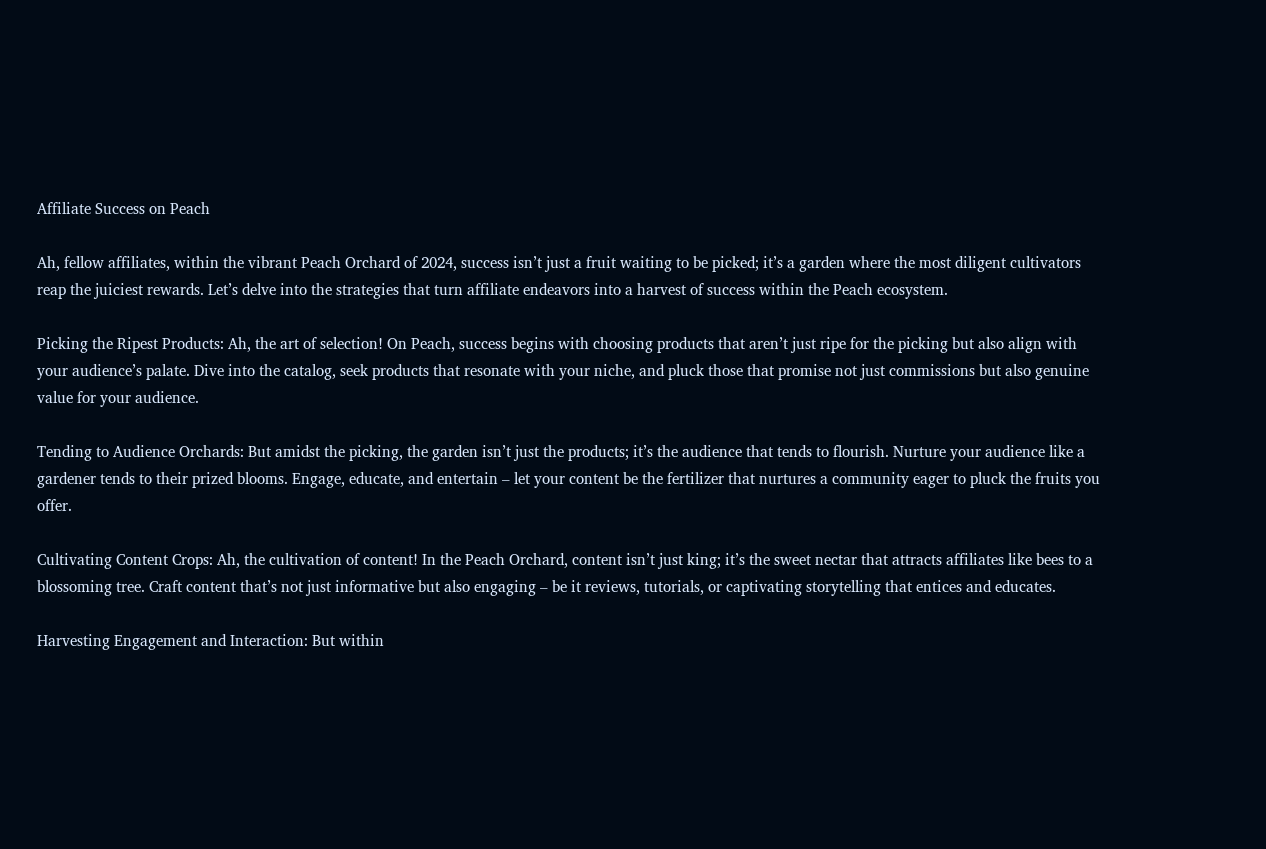Affiliate Success on Peach

Ah, fellow affiliates, within the vibrant Peach Orchard of 2024, success isn’t just a fruit waiting to be picked; it’s a garden where the most diligent cultivators reap the juiciest rewards. Let’s delve into the strategies that turn affiliate endeavors into a harvest of success within the Peach ecosystem.

Picking the Ripest Products: Ah, the art of selection! On Peach, success begins with choosing products that aren’t just ripe for the picking but also align with your audience’s palate. Dive into the catalog, seek products that resonate with your niche, and pluck those that promise not just commissions but also genuine value for your audience.

Tending to Audience Orchards: But amidst the picking, the garden isn’t just the products; it’s the audience that tends to flourish. Nurture your audience like a gardener tends to their prized blooms. Engage, educate, and entertain – let your content be the fertilizer that nurtures a community eager to pluck the fruits you offer.

Cultivating Content Crops: Ah, the cultivation of content! In the Peach Orchard, content isn’t just king; it’s the sweet nectar that attracts affiliates like bees to a blossoming tree. Craft content that’s not just informative but also engaging – be it reviews, tutorials, or captivating storytelling that entices and educates.

Harvesting Engagement and Interaction: But within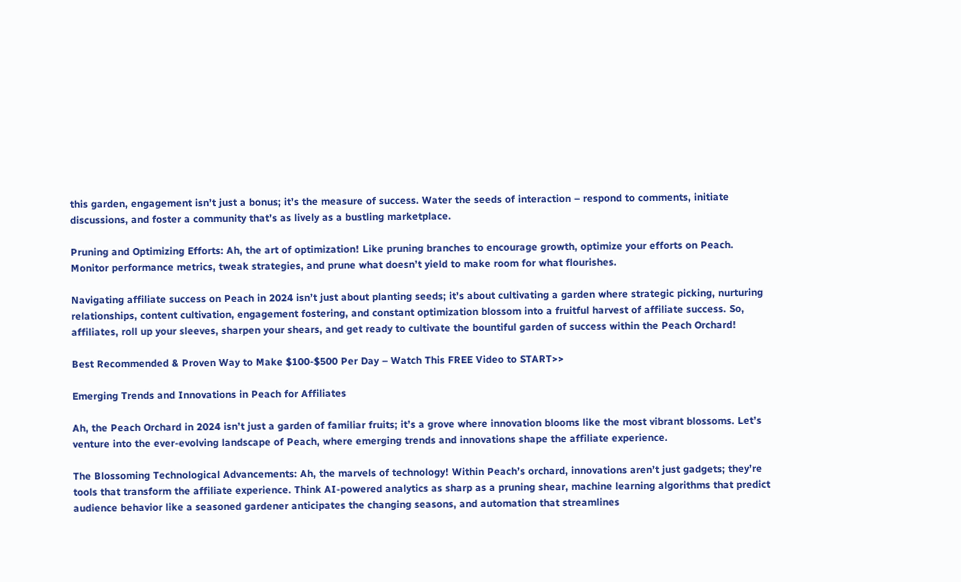this garden, engagement isn’t just a bonus; it’s the measure of success. Water the seeds of interaction – respond to comments, initiate discussions, and foster a community that’s as lively as a bustling marketplace.

Pruning and Optimizing Efforts: Ah, the art of optimization! Like pruning branches to encourage growth, optimize your efforts on Peach. Monitor performance metrics, tweak strategies, and prune what doesn’t yield to make room for what flourishes.

Navigating affiliate success on Peach in 2024 isn’t just about planting seeds; it’s about cultivating a garden where strategic picking, nurturing relationships, content cultivation, engagement fostering, and constant optimization blossom into a fruitful harvest of affiliate success. So, affiliates, roll up your sleeves, sharpen your shears, and get ready to cultivate the bountiful garden of success within the Peach Orchard!

Best Recommended & Proven Way to Make $100-$500 Per Day – Watch This FREE Video to START>>

Emerging Trends and Innovations in Peach for Affiliates

Ah, the Peach Orchard in 2024 isn’t just a garden of familiar fruits; it’s a grove where innovation blooms like the most vibrant blossoms. Let’s venture into the ever-evolving landscape of Peach, where emerging trends and innovations shape the affiliate experience.

The Blossoming Technological Advancements: Ah, the marvels of technology! Within Peach’s orchard, innovations aren’t just gadgets; they’re tools that transform the affiliate experience. Think AI-powered analytics as sharp as a pruning shear, machine learning algorithms that predict audience behavior like a seasoned gardener anticipates the changing seasons, and automation that streamlines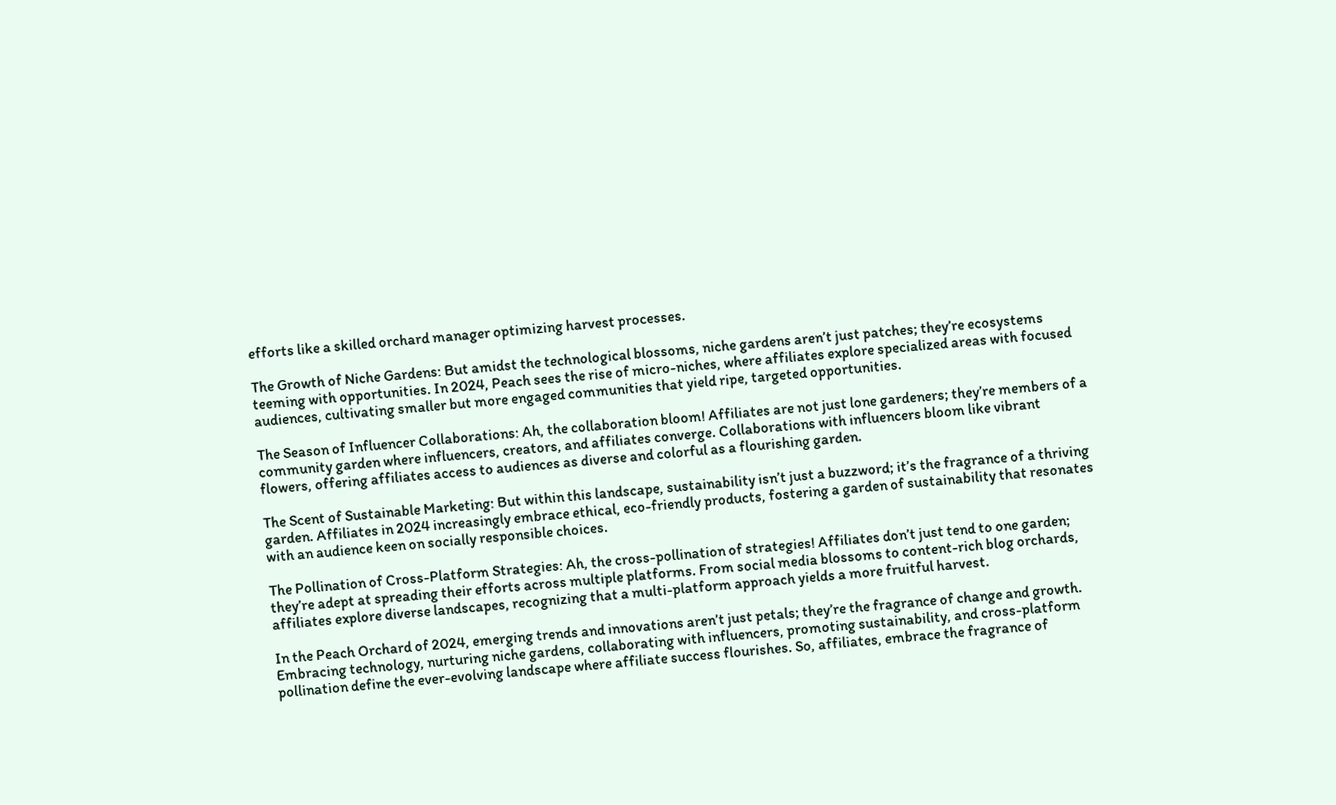efforts like a skilled orchard manager optimizing harvest processes.

The Growth of Niche Gardens: But amidst the technological blossoms, niche gardens aren’t just patches; they’re ecosystems teeming with opportunities. In 2024, Peach sees the rise of micro-niches, where affiliates explore specialized areas with focused audiences, cultivating smaller but more engaged communities that yield ripe, targeted opportunities.

The Season of Influencer Collaborations: Ah, the collaboration bloom! Affiliates are not just lone gardeners; they’re members of a community garden where influencers, creators, and affiliates converge. Collaborations with influencers bloom like vibrant flowers, offering affiliates access to audiences as diverse and colorful as a flourishing garden.

The Scent of Sustainable Marketing: But within this landscape, sustainability isn’t just a buzzword; it’s the fragrance of a thriving garden. Affiliates in 2024 increasingly embrace ethical, eco-friendly products, fostering a garden of sustainability that resonates with an audience keen on socially responsible choices.

The Pollination of Cross-Platform Strategies: Ah, the cross-pollination of strategies! Affiliates don’t just tend to one garden; they’re adept at spreading their efforts across multiple platforms. From social media blossoms to content-rich blog orchards, affiliates explore diverse landscapes, recognizing that a multi-platform approach yields a more fruitful harvest.

In the Peach Orchard of 2024, emerging trends and innovations aren’t just petals; they’re the fragrance of change and growth. Embracing technology, nurturing niche gardens, collaborating with influencers, promoting sustainability, and cross-platform pollination define the ever-evolving landscape where affiliate success flourishes. So, affiliates, embrace the fragrance of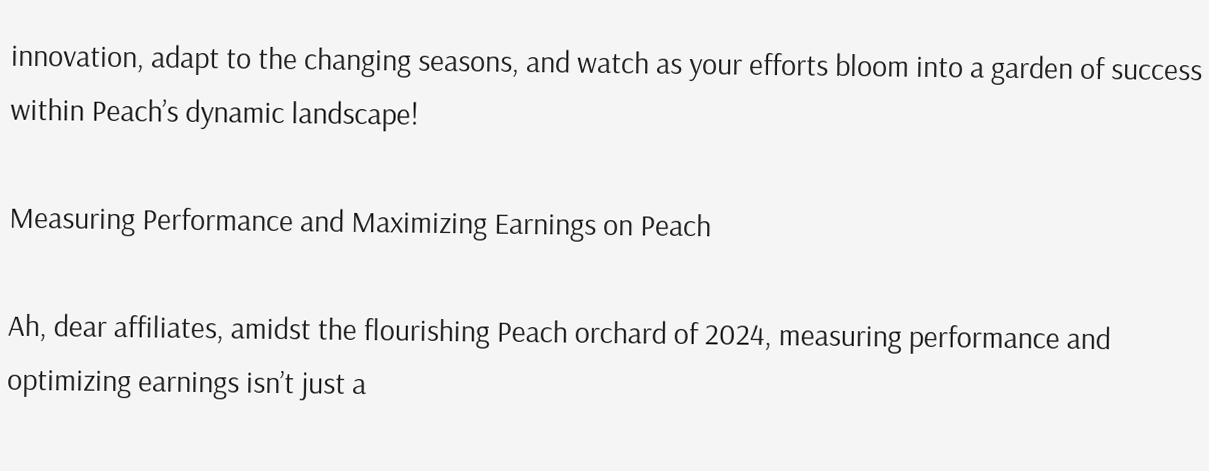innovation, adapt to the changing seasons, and watch as your efforts bloom into a garden of success within Peach’s dynamic landscape!

Measuring Performance and Maximizing Earnings on Peach

Ah, dear affiliates, amidst the flourishing Peach orchard of 2024, measuring performance and optimizing earnings isn’t just a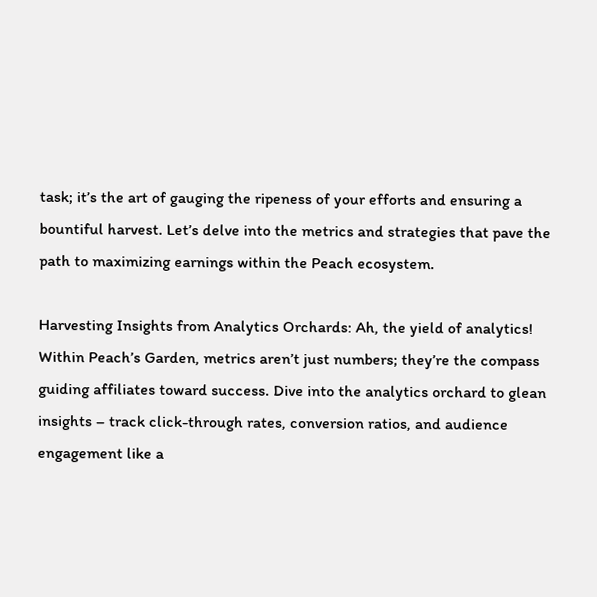task; it’s the art of gauging the ripeness of your efforts and ensuring a bountiful harvest. Let’s delve into the metrics and strategies that pave the path to maximizing earnings within the Peach ecosystem.

Harvesting Insights from Analytics Orchards: Ah, the yield of analytics! Within Peach’s Garden, metrics aren’t just numbers; they’re the compass guiding affiliates toward success. Dive into the analytics orchard to glean insights – track click-through rates, conversion ratios, and audience engagement like a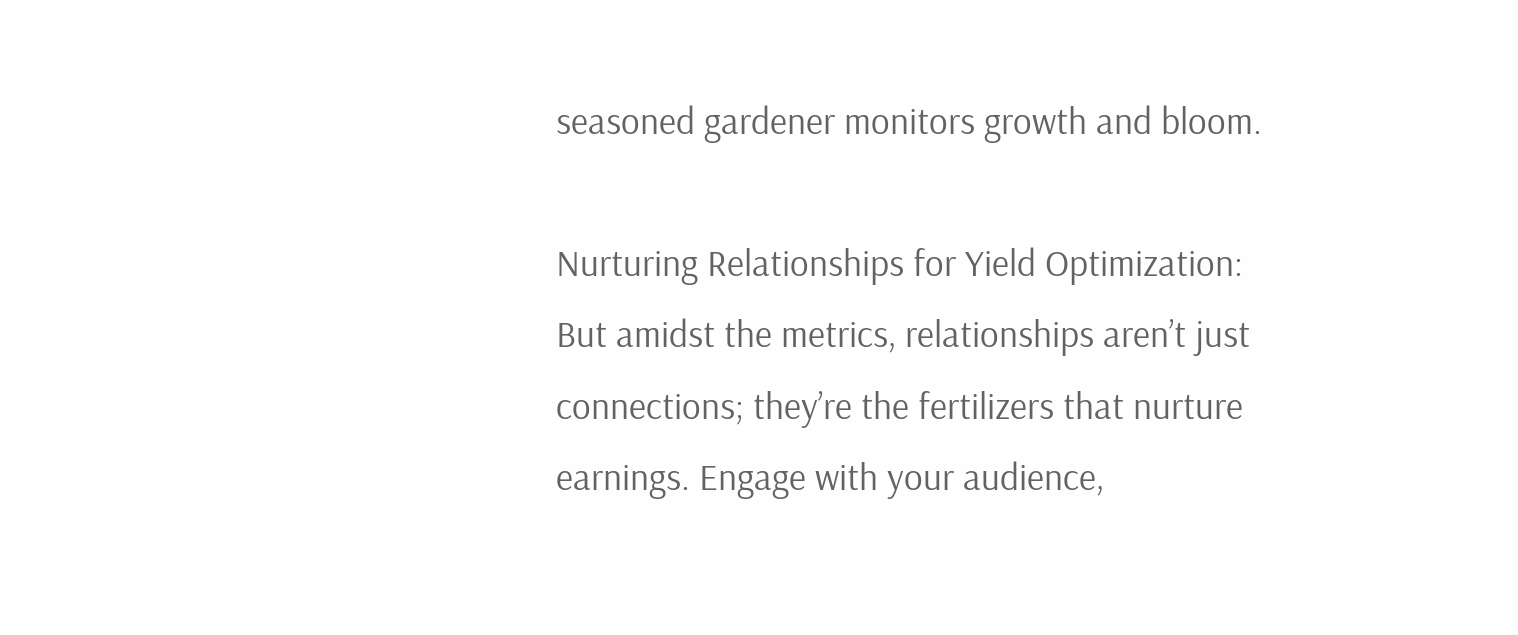seasoned gardener monitors growth and bloom.

Nurturing Relationships for Yield Optimization: But amidst the metrics, relationships aren’t just connections; they’re the fertilizers that nurture earnings. Engage with your audience,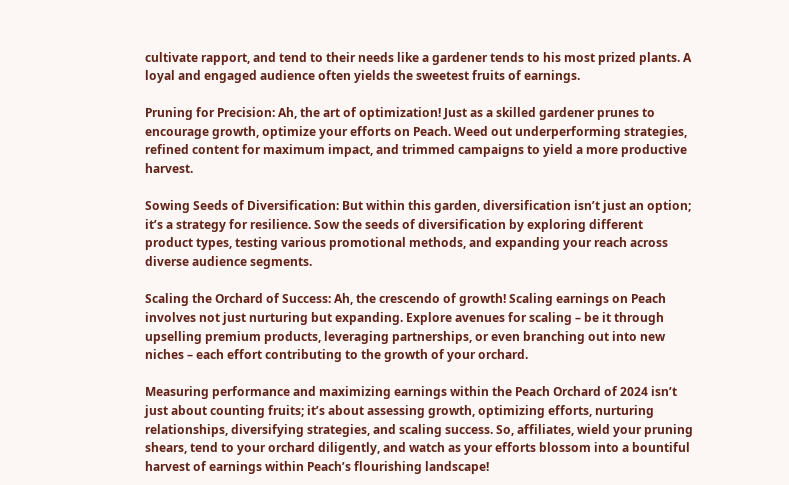cultivate rapport, and tend to their needs like a gardener tends to his most prized plants. A loyal and engaged audience often yields the sweetest fruits of earnings.

Pruning for Precision: Ah, the art of optimization! Just as a skilled gardener prunes to encourage growth, optimize your efforts on Peach. Weed out underperforming strategies, refined content for maximum impact, and trimmed campaigns to yield a more productive harvest.

Sowing Seeds of Diversification: But within this garden, diversification isn’t just an option; it’s a strategy for resilience. Sow the seeds of diversification by exploring different product types, testing various promotional methods, and expanding your reach across diverse audience segments.

Scaling the Orchard of Success: Ah, the crescendo of growth! Scaling earnings on Peach involves not just nurturing but expanding. Explore avenues for scaling – be it through upselling premium products, leveraging partnerships, or even branching out into new niches – each effort contributing to the growth of your orchard.

Measuring performance and maximizing earnings within the Peach Orchard of 2024 isn’t just about counting fruits; it’s about assessing growth, optimizing efforts, nurturing relationships, diversifying strategies, and scaling success. So, affiliates, wield your pruning shears, tend to your orchard diligently, and watch as your efforts blossom into a bountiful harvest of earnings within Peach’s flourishing landscape!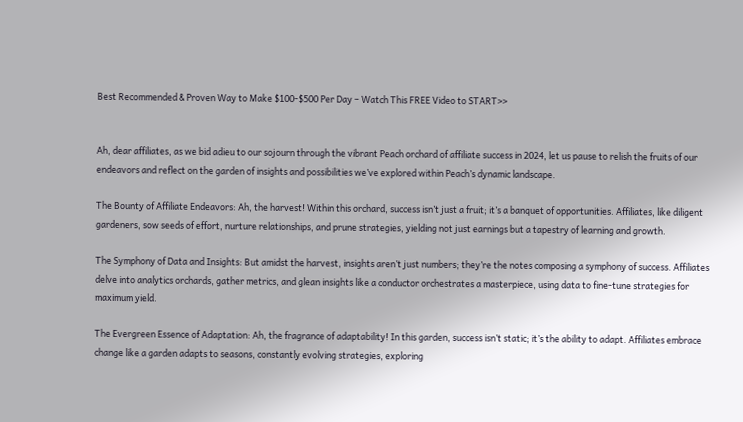Best Recommended & Proven Way to Make $100-$500 Per Day – Watch This FREE Video to START>>


Ah, dear affiliates, as we bid adieu to our sojourn through the vibrant Peach orchard of affiliate success in 2024, let us pause to relish the fruits of our endeavors and reflect on the garden of insights and possibilities we’ve explored within Peach’s dynamic landscape.

The Bounty of Affiliate Endeavors: Ah, the harvest! Within this orchard, success isn’t just a fruit; it’s a banquet of opportunities. Affiliates, like diligent gardeners, sow seeds of effort, nurture relationships, and prune strategies, yielding not just earnings but a tapestry of learning and growth.

The Symphony of Data and Insights: But amidst the harvest, insights aren’t just numbers; they’re the notes composing a symphony of success. Affiliates delve into analytics orchards, gather metrics, and glean insights like a conductor orchestrates a masterpiece, using data to fine-tune strategies for maximum yield.

The Evergreen Essence of Adaptation: Ah, the fragrance of adaptability! In this garden, success isn’t static; it’s the ability to adapt. Affiliates embrace change like a garden adapts to seasons, constantly evolving strategies, exploring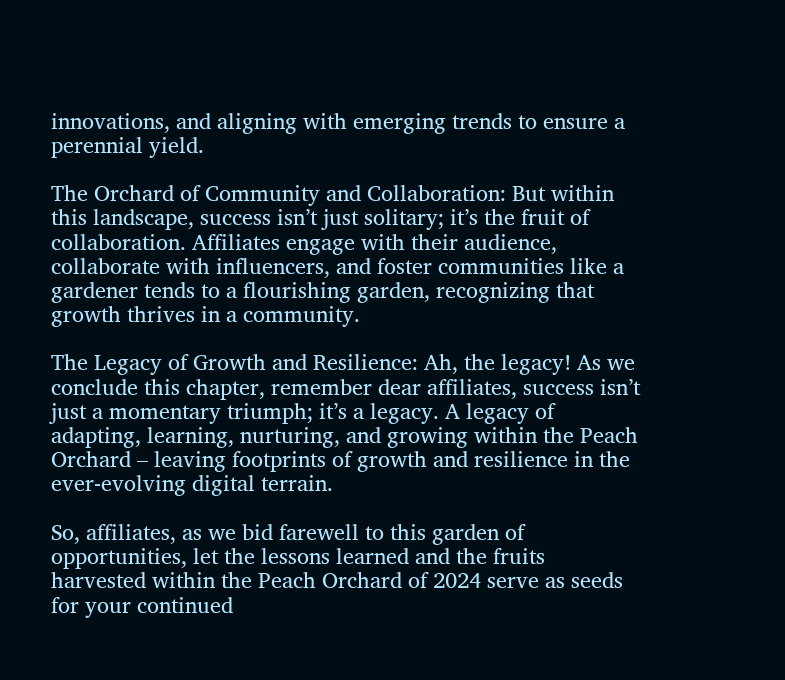innovations, and aligning with emerging trends to ensure a perennial yield.

The Orchard of Community and Collaboration: But within this landscape, success isn’t just solitary; it’s the fruit of collaboration. Affiliates engage with their audience, collaborate with influencers, and foster communities like a gardener tends to a flourishing garden, recognizing that growth thrives in a community.

The Legacy of Growth and Resilience: Ah, the legacy! As we conclude this chapter, remember dear affiliates, success isn’t just a momentary triumph; it’s a legacy. A legacy of adapting, learning, nurturing, and growing within the Peach Orchard – leaving footprints of growth and resilience in the ever-evolving digital terrain.

So, affiliates, as we bid farewell to this garden of opportunities, let the lessons learned and the fruits harvested within the Peach Orchard of 2024 serve as seeds for your continued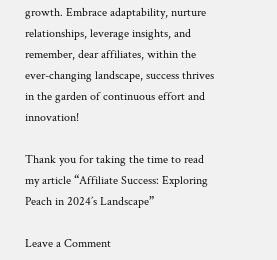growth. Embrace adaptability, nurture relationships, leverage insights, and remember, dear affiliates, within the ever-changing landscape, success thrives in the garden of continuous effort and innovation!

Thank you for taking the time to read my article “Affiliate Success: Exploring Peach in 2024’s Landscape”

Leave a Comment